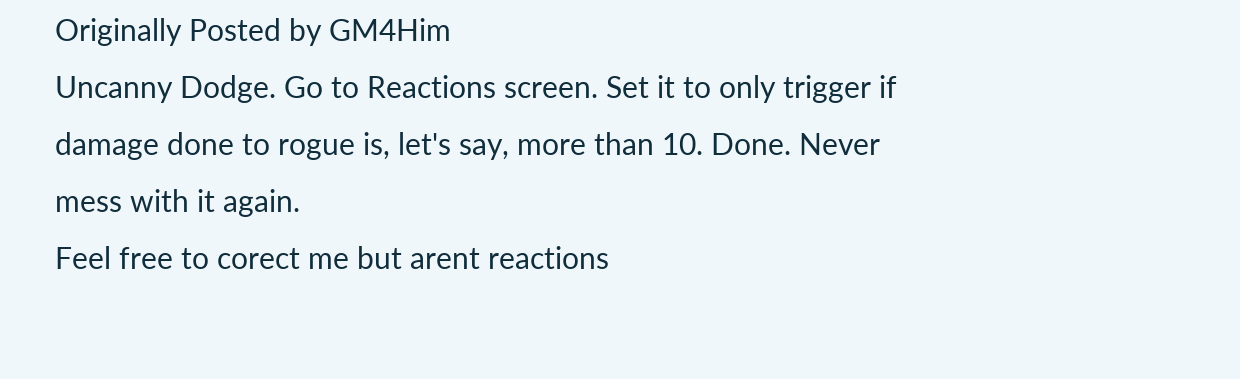Originally Posted by GM4Him
Uncanny Dodge. Go to Reactions screen. Set it to only trigger if damage done to rogue is, let's say, more than 10. Done. Never mess with it again.
Feel free to corect me but arent reactions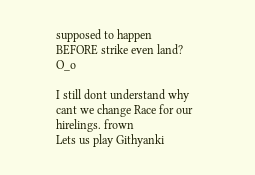supposed to happen BEFORE strike even land? O_o

I still dont understand why cant we change Race for our hirelings. frown
Lets us play Githyanki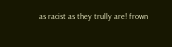as racist as they trully are! frown